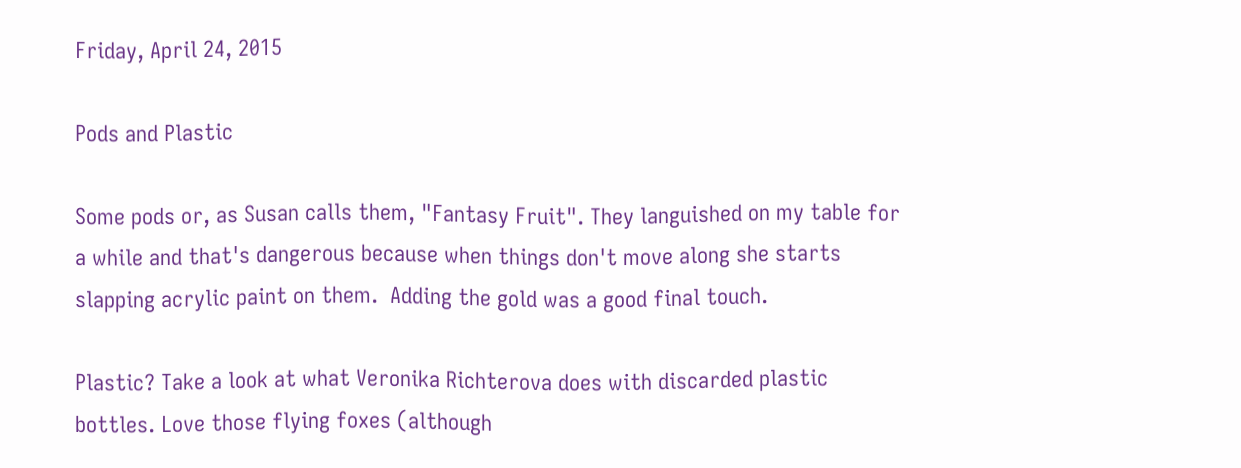Friday, April 24, 2015

Pods and Plastic

Some pods or, as Susan calls them, "Fantasy Fruit". They languished on my table for a while and that's dangerous because when things don't move along she starts slapping acrylic paint on them.  Adding the gold was a good final touch.

Plastic? Take a look at what Veronika Richterova does with discarded plastic bottles. Love those flying foxes (although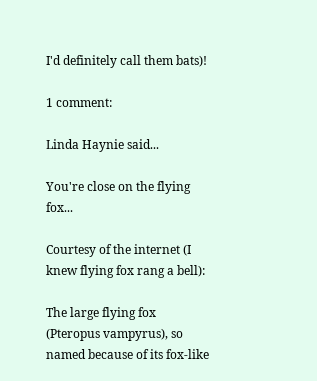I'd definitely call them bats)!

1 comment:

Linda Haynie said...

You're close on the flying fox...

Courtesy of the internet (I knew flying fox rang a bell):

The large flying fox (Pteropus vampyrus), so named because of its fox-like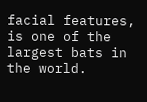facial features, is one of the largest bats in the world.